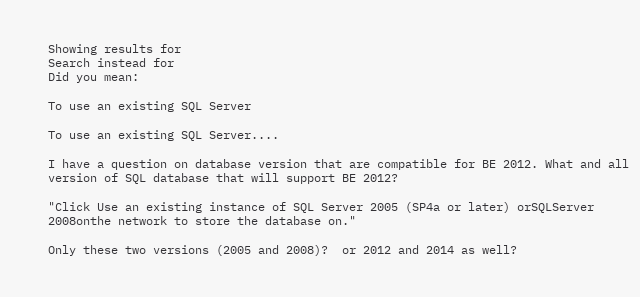Showing results for
Search instead for
Did you mean:

To use an existing SQL Server

To use an existing SQL Server....

I have a question on database version that are compatible for BE 2012. What and all version of SQL database that will support BE 2012?

"Click Use an existing instance of SQL Server 2005 (SP4a or later) orSQLServer 2008onthe network to store the database on."

Only these two versions (2005 and 2008)?  or 2012 and 2014 as well?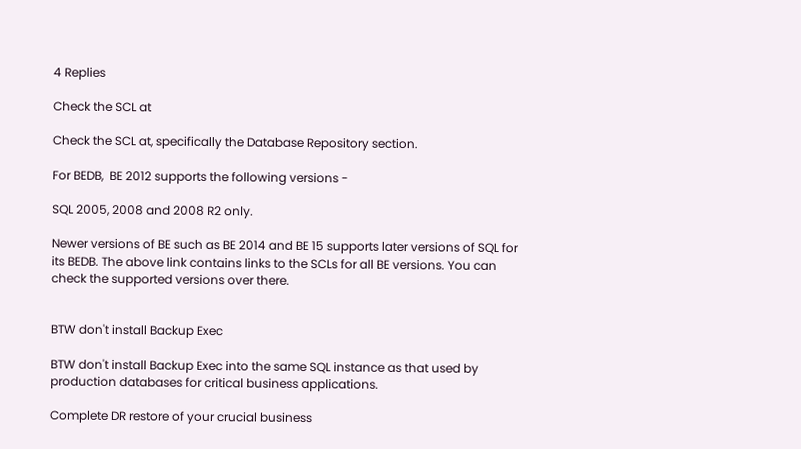4 Replies

Check the SCL at

Check the SCL at, specifically the Database Repository section.

For BEDB,  BE 2012 supports the following versions -

SQL 2005, 2008 and 2008 R2 only.

Newer versions of BE such as BE 2014 and BE 15 supports later versions of SQL for its BEDB. The above link contains links to the SCLs for all BE versions. You can check the supported versions over there.


BTW don't install Backup Exec

BTW don't install Backup Exec into the same SQL instance as that used by production databases for critical business applications.

Complete DR restore of your crucial business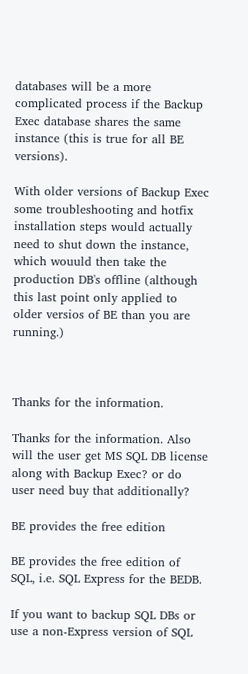databases will be a more complicated process if the Backup Exec database shares the same instance (this is true for all BE versions).

With older versions of Backup Exec some troubleshooting and hotfix installation steps would actually need to shut down the instance, which wouuld then take the production DB's offline (although this last point only applied to older versios of BE than you are running.)



Thanks for the information.

Thanks for the information. Also will the user get MS SQL DB license along with Backup Exec? or do user need buy that additionally?

BE provides the free edition

BE provides the free edition of SQL, i.e. SQL Express for the BEDB.

If you want to backup SQL DBs or use a non-Express version of SQL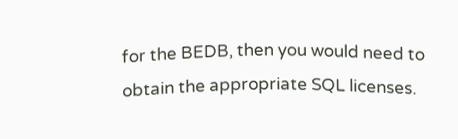for the BEDB, then you would need to obtain the appropriate SQL licenses.